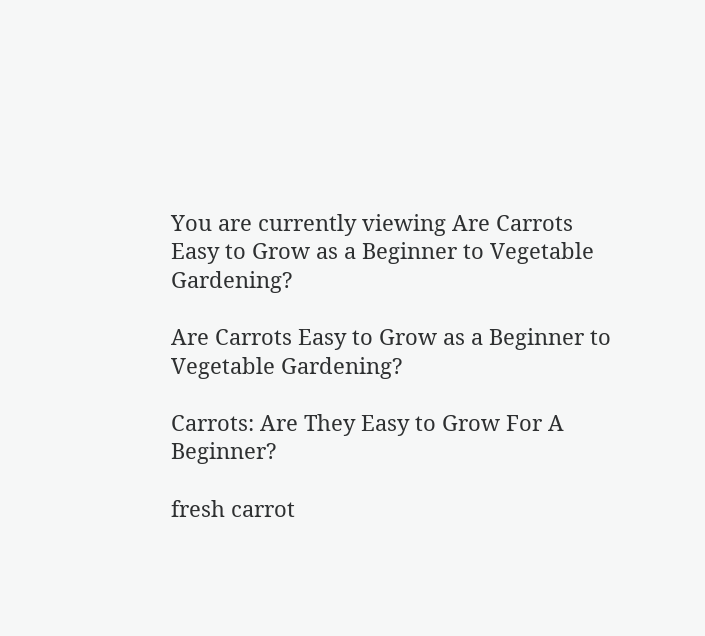You are currently viewing Are Carrots Easy to Grow as a Beginner to Vegetable Gardening?

Are Carrots Easy to Grow as a Beginner to Vegetable Gardening?

Carrots: Are They Easy to Grow For A Beginner?

fresh carrot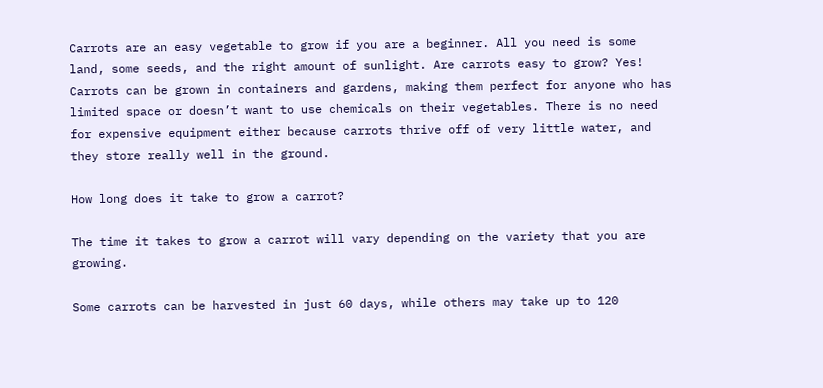Carrots are an easy vegetable to grow if you are a beginner. All you need is some land, some seeds, and the right amount of sunlight. Are carrots easy to grow? Yes! Carrots can be grown in containers and gardens, making them perfect for anyone who has limited space or doesn’t want to use chemicals on their vegetables. There is no need for expensive equipment either because carrots thrive off of very little water, and they store really well in the ground.

How long does it take to grow a carrot?

The time it takes to grow a carrot will vary depending on the variety that you are growing.

Some carrots can be harvested in just 60 days, while others may take up to 120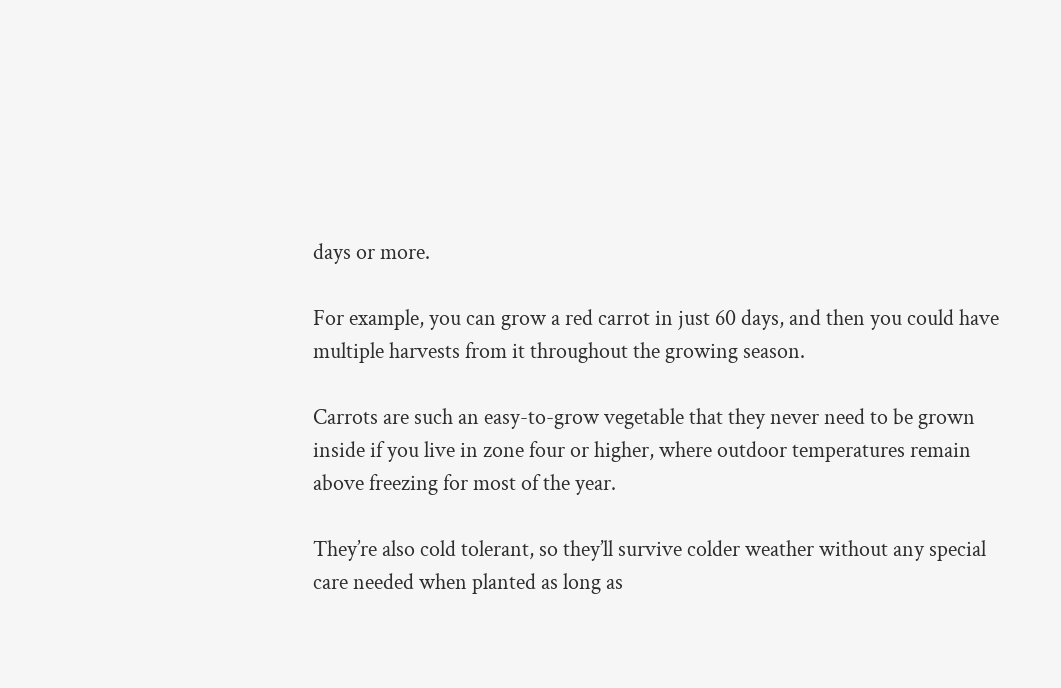days or more.

For example, you can grow a red carrot in just 60 days, and then you could have multiple harvests from it throughout the growing season.

Carrots are such an easy-to-grow vegetable that they never need to be grown inside if you live in zone four or higher, where outdoor temperatures remain above freezing for most of the year.

They’re also cold tolerant, so they’ll survive colder weather without any special care needed when planted as long as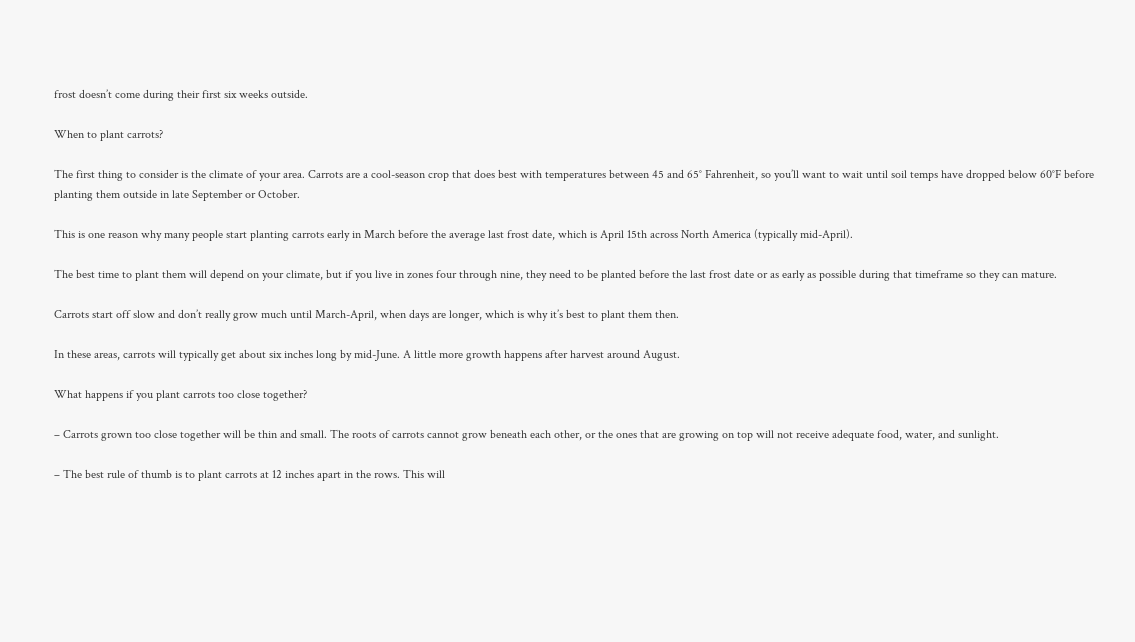frost doesn’t come during their first six weeks outside.

When to plant carrots?

The first thing to consider is the climate of your area. Carrots are a cool-season crop that does best with temperatures between 45 and 65° Fahrenheit, so you’ll want to wait until soil temps have dropped below 60°F before planting them outside in late September or October.

This is one reason why many people start planting carrots early in March before the average last frost date, which is April 15th across North America (typically mid-April).

The best time to plant them will depend on your climate, but if you live in zones four through nine, they need to be planted before the last frost date or as early as possible during that timeframe so they can mature.

Carrots start off slow and don’t really grow much until March-April, when days are longer, which is why it’s best to plant them then.

In these areas, carrots will typically get about six inches long by mid-June. A little more growth happens after harvest around August.

What happens if you plant carrots too close together?

– Carrots grown too close together will be thin and small. The roots of carrots cannot grow beneath each other, or the ones that are growing on top will not receive adequate food, water, and sunlight.

– The best rule of thumb is to plant carrots at 12 inches apart in the rows. This will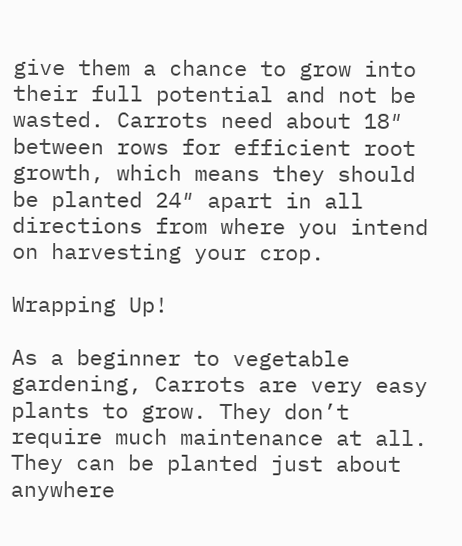give them a chance to grow into their full potential and not be wasted. Carrots need about 18″ between rows for efficient root growth, which means they should be planted 24″ apart in all directions from where you intend on harvesting your crop.

Wrapping Up!

As a beginner to vegetable gardening, Carrots are very easy plants to grow. They don’t require much maintenance at all. They can be planted just about anywhere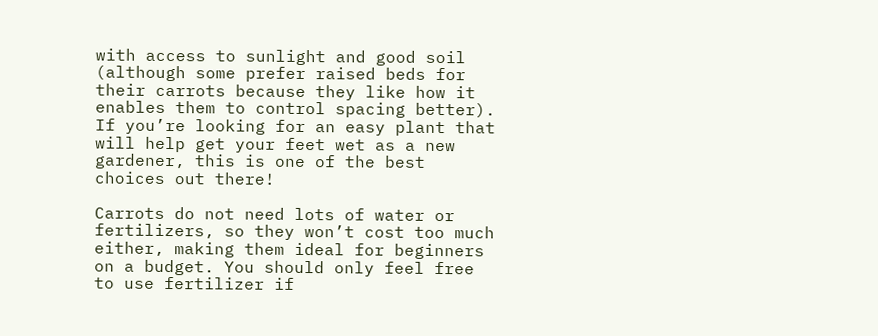with access to sunlight and good soil (although some prefer raised beds for their carrots because they like how it enables them to control spacing better). If you’re looking for an easy plant that will help get your feet wet as a new gardener, this is one of the best choices out there!

Carrots do not need lots of water or fertilizers, so they won’t cost too much either, making them ideal for beginners on a budget. You should only feel free to use fertilizer if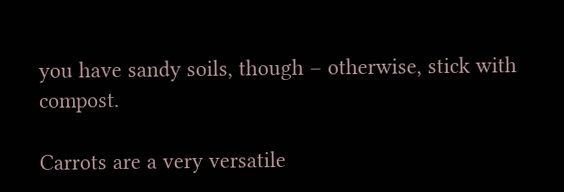you have sandy soils, though – otherwise, stick with compost.

Carrots are a very versatile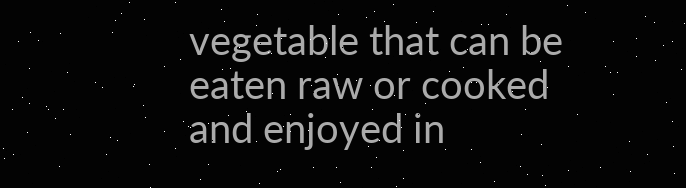vegetable that can be eaten raw or cooked and enjoyed in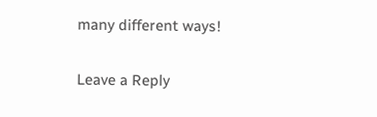many different ways!

Leave a Reply